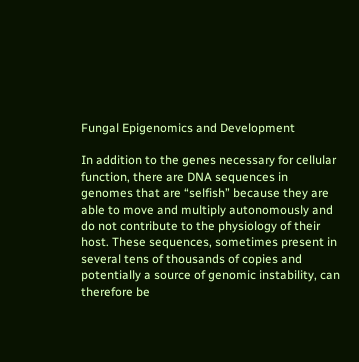Fungal Epigenomics and Development

In addition to the genes necessary for cellular function, there are DNA sequences in genomes that are “selfish” because they are able to move and multiply autonomously and do not contribute to the physiology of their host. These sequences, sometimes present in several tens of thousands of copies and potentially a source of genomic instability, can therefore be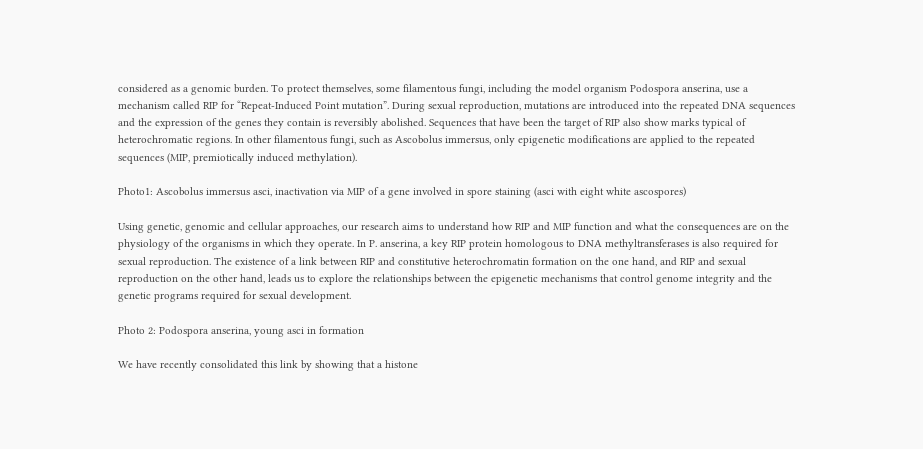considered as a genomic burden. To protect themselves, some filamentous fungi, including the model organism Podospora anserina, use a mechanism called RIP for “Repeat-Induced Point mutation”. During sexual reproduction, mutations are introduced into the repeated DNA sequences and the expression of the genes they contain is reversibly abolished. Sequences that have been the target of RIP also show marks typical of heterochromatic regions. In other filamentous fungi, such as Ascobolus immersus, only epigenetic modifications are applied to the repeated sequences (MIP, premiotically induced methylation).

Photo1: Ascobolus immersus asci, inactivation via MIP of a gene involved in spore staining (asci with eight white ascospores)

Using genetic, genomic and cellular approaches, our research aims to understand how RIP and MIP function and what the consequences are on the physiology of the organisms in which they operate. In P. anserina, a key RIP protein homologous to DNA methyltransferases is also required for sexual reproduction. The existence of a link between RIP and constitutive heterochromatin formation on the one hand, and RIP and sexual reproduction on the other hand, leads us to explore the relationships between the epigenetic mechanisms that control genome integrity and the genetic programs required for sexual development.

Photo 2: Podospora anserina, young asci in formation

We have recently consolidated this link by showing that a histone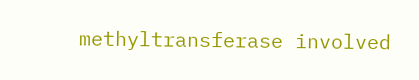methyltransferase involved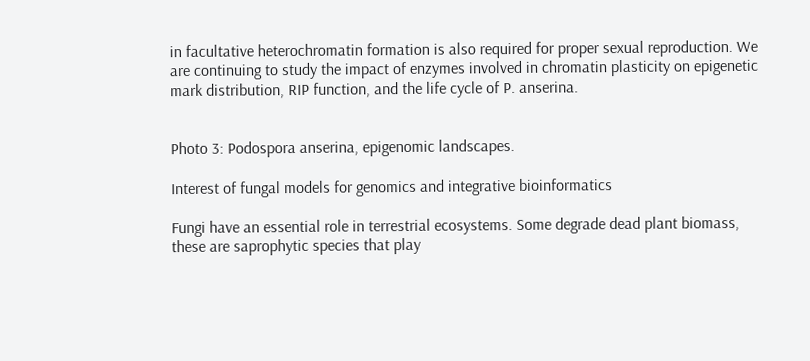in facultative heterochromatin formation is also required for proper sexual reproduction. We are continuing to study the impact of enzymes involved in chromatin plasticity on epigenetic mark distribution, RIP function, and the life cycle of P. anserina.


Photo 3: Podospora anserina, epigenomic landscapes.

Interest of fungal models for genomics and integrative bioinformatics

Fungi have an essential role in terrestrial ecosystems. Some degrade dead plant biomass, these are saprophytic species that play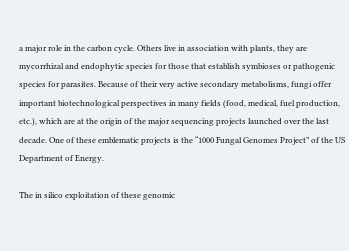a major role in the carbon cycle. Others live in association with plants, they are mycorrhizal and endophytic species for those that establish symbioses or pathogenic species for parasites. Because of their very active secondary metabolisms, fungi offer important biotechnological perspectives in many fields (food, medical, fuel production, etc.), which are at the origin of the major sequencing projects launched over the last decade. One of these emblematic projects is the “1000 Fungal Genomes Project” of the US Department of Energy.

The in silico exploitation of these genomic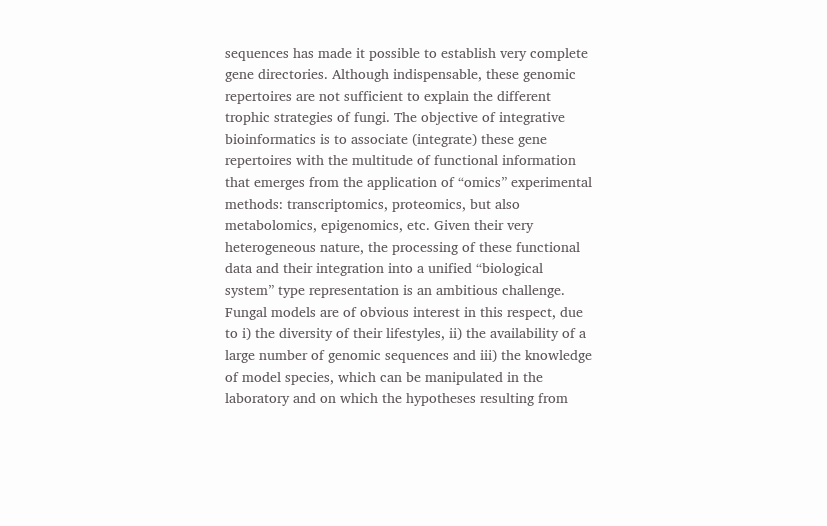sequences has made it possible to establish very complete gene directories. Although indispensable, these genomic repertoires are not sufficient to explain the different trophic strategies of fungi. The objective of integrative bioinformatics is to associate (integrate) these gene repertoires with the multitude of functional information that emerges from the application of “omics” experimental methods: transcriptomics, proteomics, but also metabolomics, epigenomics, etc. Given their very heterogeneous nature, the processing of these functional data and their integration into a unified “biological system” type representation is an ambitious challenge. Fungal models are of obvious interest in this respect, due to i) the diversity of their lifestyles, ii) the availability of a large number of genomic sequences and iii) the knowledge of model species, which can be manipulated in the laboratory and on which the hypotheses resulting from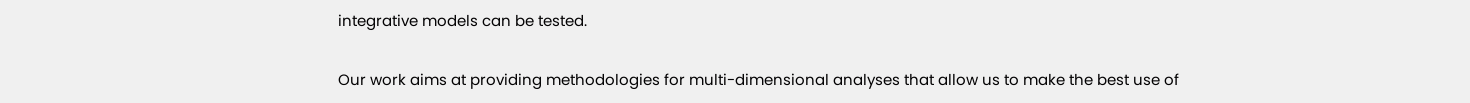integrative models can be tested.

Our work aims at providing methodologies for multi-dimensional analyses that allow us to make the best use of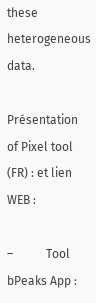these heterogeneous data.

Présentation of Pixel tool (FR) : et lien WEB :

–           Tool bPeaks App :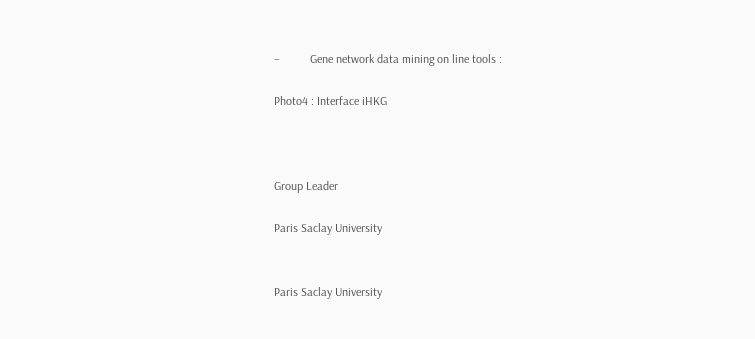–          Gene network data mining on line tools :

Photo4 : Interface iHKG



Group Leader

Paris Saclay University


Paris Saclay University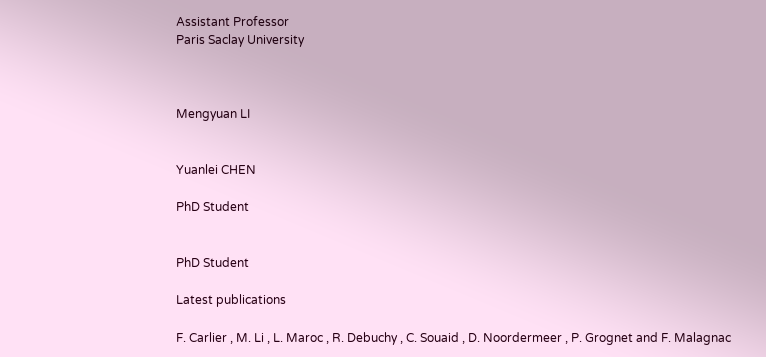Assistant Professor
Paris Saclay University



Mengyuan LI


Yuanlei CHEN

PhD Student


PhD Student

Latest publications

F. Carlier , M. Li , L. Maroc , R. Debuchy , C. Souaid , D. Noordermeer , P. Grognet and F. Malagnac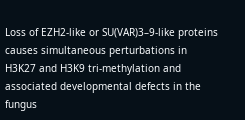Loss of EZH2-like or SU(VAR)3–9-like proteins causes simultaneous perturbations in H3K27 and H3K9 tri-methylation and associated developmental defects in the fungus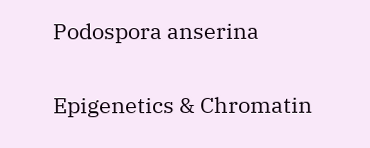Podospora anserina

Epigenetics & Chromatin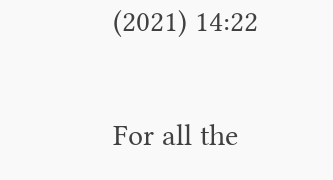(2021) 14:22

For all the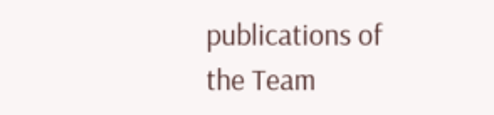publications of the Team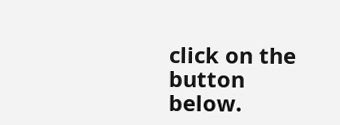click on the button below.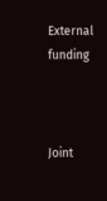External funding



Joint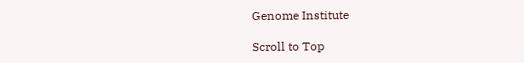Genome Institute

Scroll to Top